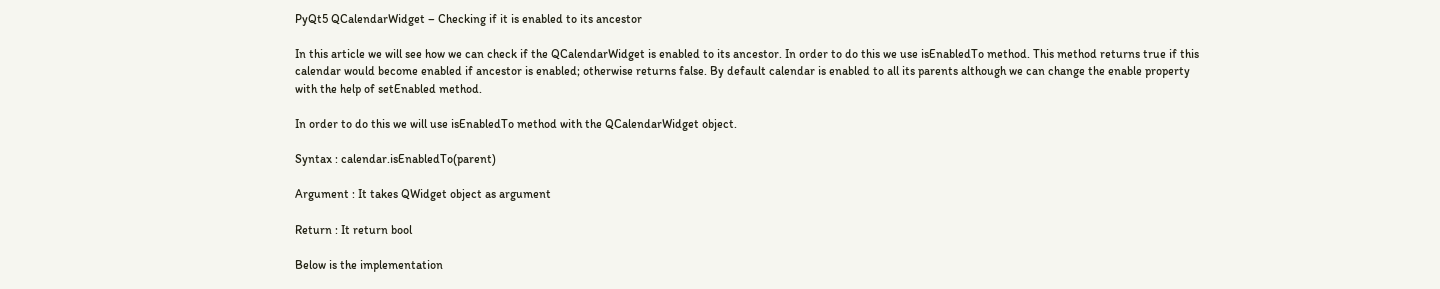PyQt5 QCalendarWidget – Checking if it is enabled to its ancestor

In this article we will see how we can check if the QCalendarWidget is enabled to its ancestor. In order to do this we use isEnabledTo method. This method returns true if this calendar would become enabled if ancestor is enabled; otherwise returns false. By default calendar is enabled to all its parents although we can change the enable property with the help of setEnabled method.

In order to do this we will use isEnabledTo method with the QCalendarWidget object.

Syntax : calendar.isEnabledTo(parent)

Argument : It takes QWidget object as argument

Return : It return bool

Below is the implementation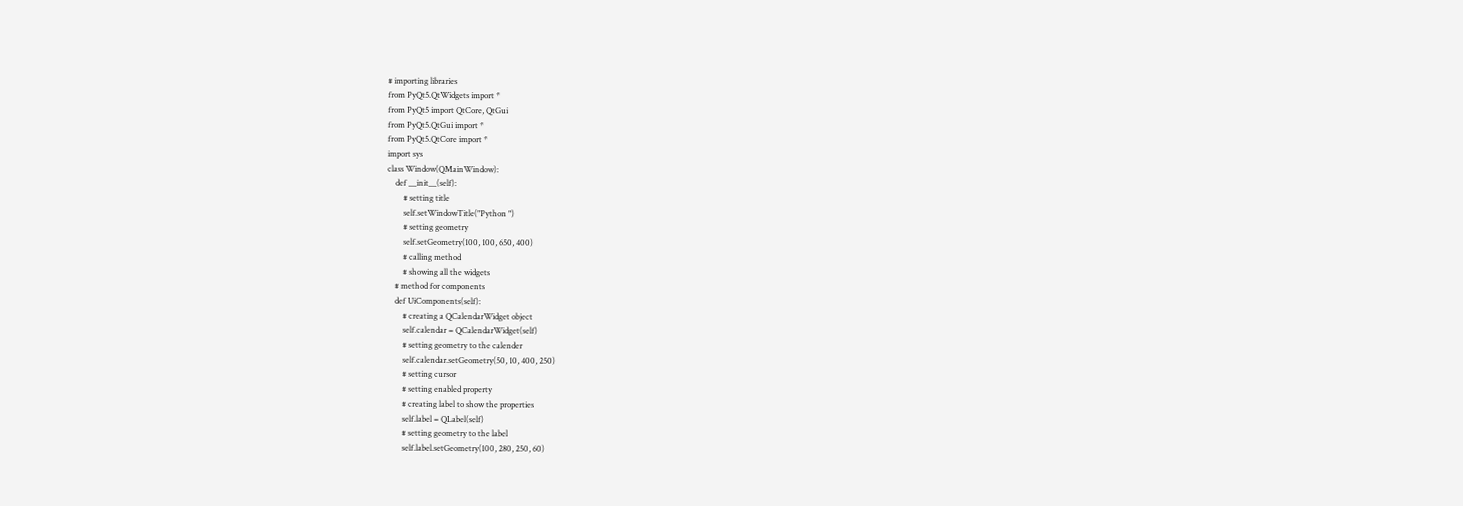# importing libraries
from PyQt5.QtWidgets import *
from PyQt5 import QtCore, QtGui
from PyQt5.QtGui import *
from PyQt5.QtCore import *
import sys
class Window(QMainWindow):
    def __init__(self):
        # setting title
        self.setWindowTitle("Python ")
        # setting geometry
        self.setGeometry(100, 100, 650, 400)
        # calling method
        # showing all the widgets
    # method for components
    def UiComponents(self):
        # creating a QCalendarWidget object
        self.calendar = QCalendarWidget(self)
        # setting geometry to the calender
        self.calendar.setGeometry(50, 10, 400, 250)
        # setting cursor
        # setting enabled property
        # creating label to show the properties
        self.label = QLabel(self)
        # setting geometry to the label
        self.label.setGeometry(100, 280, 250, 60)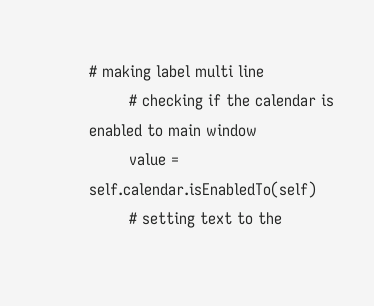# making label multi line
        # checking if the calendar is enabled to main window
        value = self.calendar.isEnabledTo(self)
        # setting text to the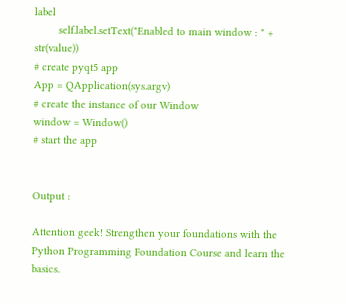label
        self.label.setText("Enabled to main window : " + str(value))
# create pyqt5 app
App = QApplication(sys.argv)
# create the instance of our Window
window = Window()
# start the app


Output :

Attention geek! Strengthen your foundations with the Python Programming Foundation Course and learn the basics.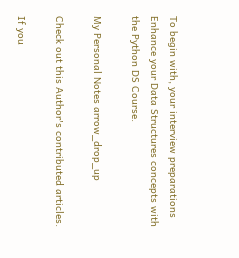To begin with, your interview preparations Enhance your Data Structures concepts with the Python DS Course.

My Personal Notes arrow_drop_up

Check out this Author's contributed articles.

If you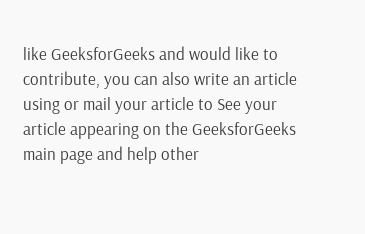like GeeksforGeeks and would like to contribute, you can also write an article using or mail your article to See your article appearing on the GeeksforGeeks main page and help other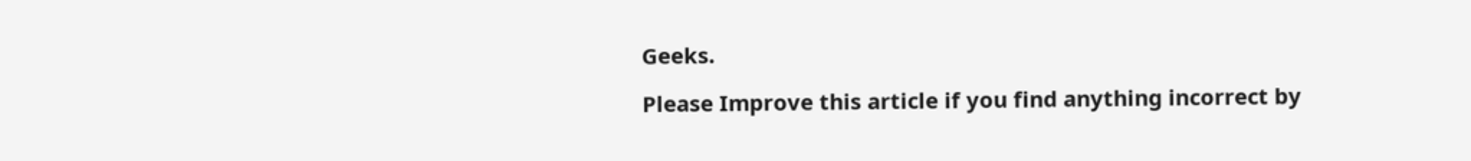Geeks.

Please Improve this article if you find anything incorrect by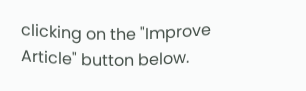clicking on the "Improve Article" button below.